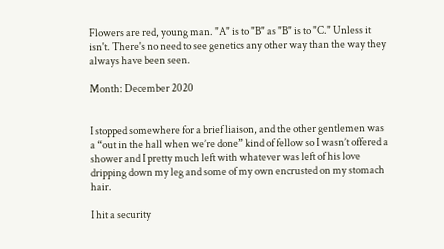Flowers are red, young man. "A" is to "B" as "B" is to "C." Unless it isn't. There's no need to see genetics any other way than the way they always have been seen.

Month: December 2020


I stopped somewhere for a brief liaison, and the other gentlemen was a “out in the hall when we’re done” kind of fellow so I wasn’t offered a shower and I pretty much left with whatever was left of his love dripping down my leg and some of my own encrusted on my stomach hair.

I hit a security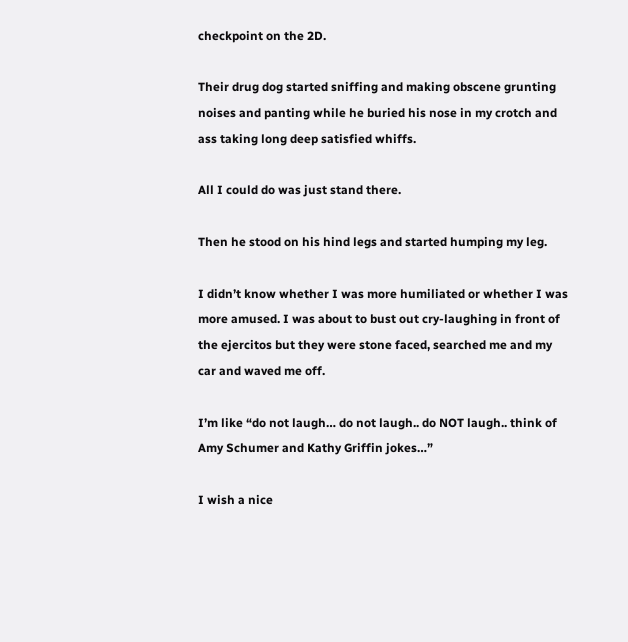checkpoint on the 2D.

Their drug dog started sniffing and making obscene grunting noises and panting while he buried his nose in my crotch and ass taking long deep satisfied whiffs.

All I could do was just stand there.

Then he stood on his hind legs and started humping my leg.

I didn’t know whether I was more humiliated or whether I was more amused. I was about to bust out cry-laughing in front of the ejercitos but they were stone faced, searched me and my car and waved me off.

I’m like “do not laugh… do not laugh.. do NOT laugh.. think of Amy Schumer and Kathy Griffin jokes…”

I wish a nice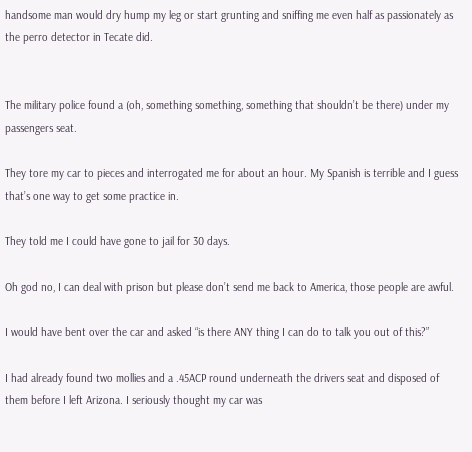handsome man would dry hump my leg or start grunting and sniffing me even half as passionately as the perro detector in Tecate did.


The military police found a (oh, something something, something that shouldn’t be there) under my passengers seat.

They tore my car to pieces and interrogated me for about an hour. My Spanish is terrible and I guess that’s one way to get some practice in.

They told me I could have gone to jail for 30 days.

Oh god no, I can deal with prison but please don’t send me back to America, those people are awful.

I would have bent over the car and asked “is there ANY thing I can do to talk you out of this?”

I had already found two mollies and a .45ACP round underneath the drivers seat and disposed of them before I left Arizona. I seriously thought my car was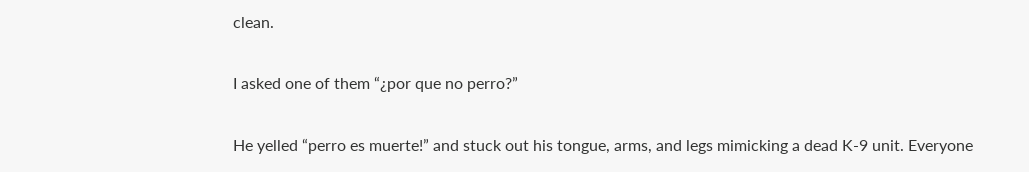clean.

I asked one of them “¿por que no perro?”

He yelled “perro es muerte!” and stuck out his tongue, arms, and legs mimicking a dead K-9 unit. Everyone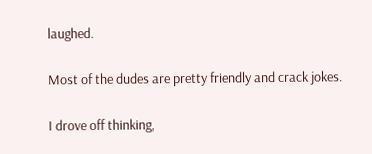laughed.

Most of the dudes are pretty friendly and crack jokes.

I drove off thinking,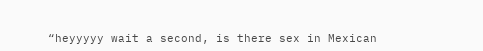“heyyyyy wait a second, is there sex in Mexican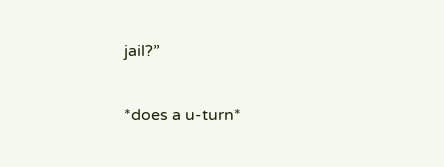jail?”

*does a u-turn*